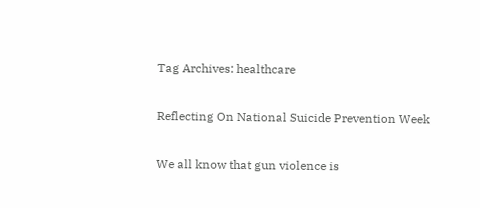Tag Archives: healthcare

Reflecting On National Suicide Prevention Week

We all know that gun violence is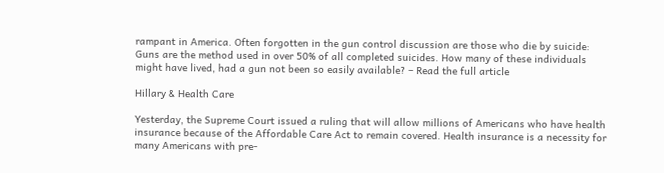rampant in America. Often forgotten in the gun control discussion are those who die by suicide: Guns are the method used in over 50% of all completed suicides. How many of these individuals might have lived, had a gun not been so easily available? – Read the full article

Hillary & Health Care

Yesterday, the Supreme Court issued a ruling that will allow millions of Americans who have health insurance because of the Affordable Care Act to remain covered. Health insurance is a necessity for many Americans with pre-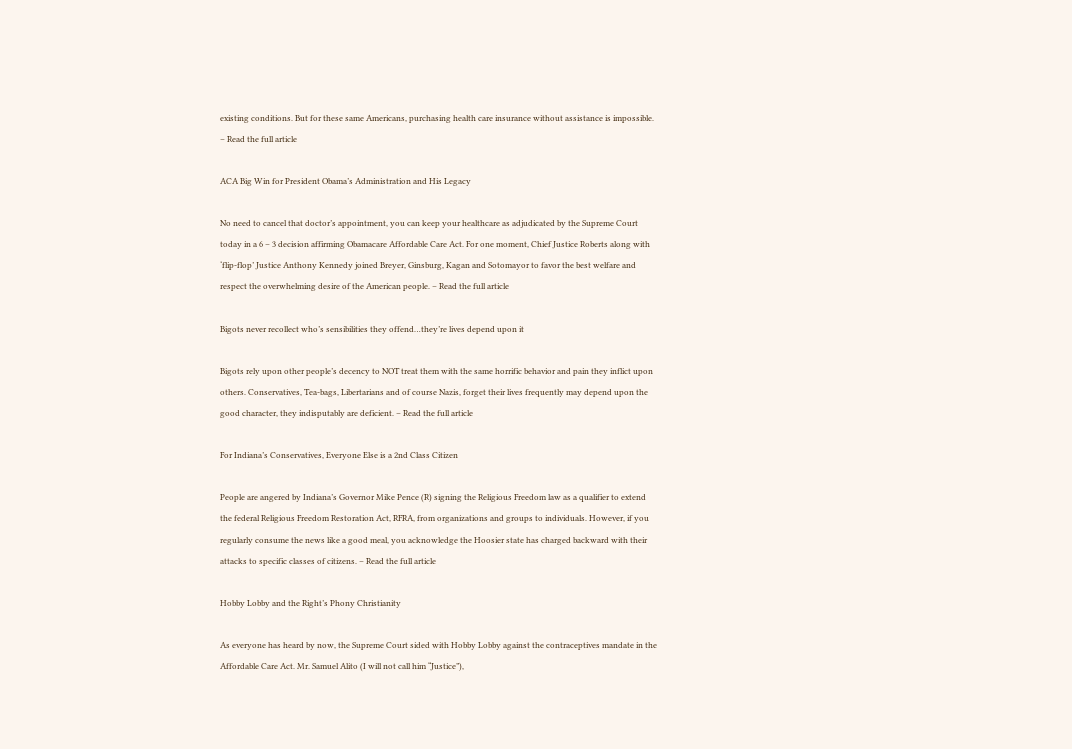existing conditions. But for these same Americans, purchasing health care insurance without assistance is impossible. – Read the full article

ACA Big Win for President Obama’s Administration and His Legacy

No need to cancel that doctor’s appointment, you can keep your healthcare as adjudicated by the Supreme Court today in a 6 – 3 decision affirming Obamacare Affordable Care Act. For one moment, Chief Justice Roberts along with ‘flip-flop’ Justice Anthony Kennedy joined Breyer, Ginsburg, Kagan and Sotomayor to favor the best welfare and respect the overwhelming desire of the American people. – Read the full article

Bigots never recollect who’s sensibilities they offend…they’re lives depend upon it

Bigots rely upon other people’s decency to NOT treat them with the same horrific behavior and pain they inflict upon others. Conservatives, Tea-bags, Libertarians and of course Nazis, forget their lives frequently may depend upon the good character, they indisputably are deficient. – Read the full article

For Indiana’s Conservatives, Everyone Else is a 2nd Class Citizen

People are angered by Indiana’s Governor Mike Pence (R) signing the Religious Freedom law as a qualifier to extend the federal Religious Freedom Restoration Act, RFRA, from organizations and groups to individuals. However, if you regularly consume the news like a good meal, you acknowledge the Hoosier state has charged backward with their attacks to specific classes of citizens. – Read the full article

Hobby Lobby and the Right’s Phony Christianity

As everyone has heard by now, the Supreme Court sided with Hobby Lobby against the contraceptives mandate in the Affordable Care Act. Mr. Samuel Alito (I will not call him “Justice”),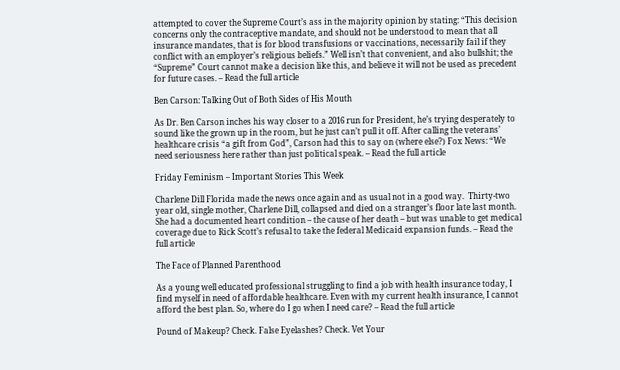attempted to cover the Supreme Court’s ass in the majority opinion by stating: “This decision concerns only the contraceptive mandate, and should not be understood to mean that all insurance mandates, that is for blood transfusions or vaccinations, necessarily fail if they conflict with an employer’s religious beliefs.” Well isn’t that convenient, and also bullshit; the “Supreme” Court cannot make a decision like this, and believe it will not be used as precedent for future cases. – Read the full article

Ben Carson: Talking Out of Both Sides of His Mouth

As Dr. Ben Carson inches his way closer to a 2016 run for President, he’s trying desperately to sound like the grown up in the room, but he just can’t pull it off. After calling the veterans’ healthcare crisis “a gift from God”, Carson had this to say on (where else?) Fox News: “We need seriousness here rather than just political speak. – Read the full article

Friday Feminism – Important Stories This Week

Charlene Dill Florida made the news once again and as usual not in a good way.  Thirty-two year old, single mother, Charlene Dill, collapsed and died on a stranger’s floor late last month. She had a documented heart condition – the cause of her death – but was unable to get medical coverage due to Rick Scott’s refusal to take the federal Medicaid expansion funds. – Read the full article

The Face of Planned Parenthood

As a young well educated professional struggling to find a job with health insurance today, I find myself in need of affordable healthcare. Even with my current health insurance, I cannot afford the best plan. So, where do I go when I need care? – Read the full article

Pound of Makeup? Check. False Eyelashes? Check. Vet Your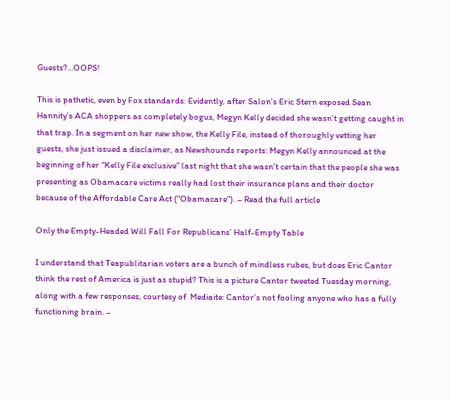Guests?…OOPS!

This is pathetic, even by Fox standards: Evidently, after Salon’s Eric Stern exposed Sean Hannity’s ACA shoppers as completely bogus, Megyn Kelly decided she wasn’t getting caught in that trap. In a segment on her new show, the Kelly File, instead of thoroughly vetting her guests, she just issued a disclaimer, as Newshounds reports: Megyn Kelly announced at the beginning of her “Kelly File exclusive” last night that she wasn’t certain that the people she was presenting as Obamacare victims really had lost their insurance plans and their doctor because of the Affordable Care Act (“Obamacare”). – Read the full article

Only the Empty-Headed Will Fall For Republicans’ Half-Empty Table

I understand that Teapublitarian voters are a bunch of mindless rubes, but does Eric Cantor think the rest of America is just as stupid? This is a picture Cantor tweeted Tuesday morning, along with a few responses, courtesy of  Mediaite: Cantor’s not fooling anyone who has a fully functioning brain. –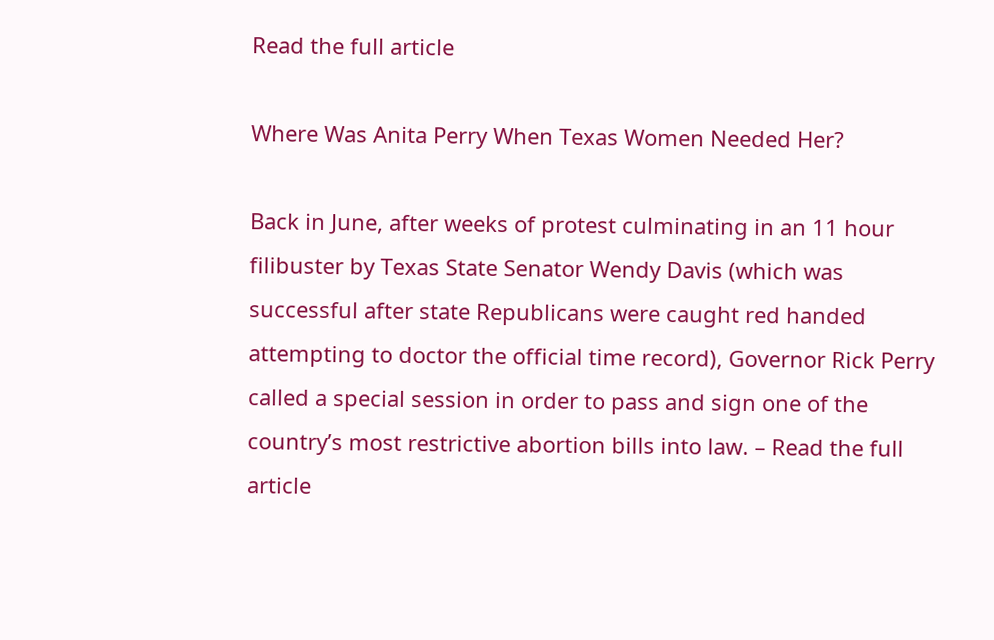Read the full article

Where Was Anita Perry When Texas Women Needed Her?

Back in June, after weeks of protest culminating in an 11 hour filibuster by Texas State Senator Wendy Davis (which was successful after state Republicans were caught red handed attempting to doctor the official time record), Governor Rick Perry called a special session in order to pass and sign one of the country’s most restrictive abortion bills into law. – Read the full article